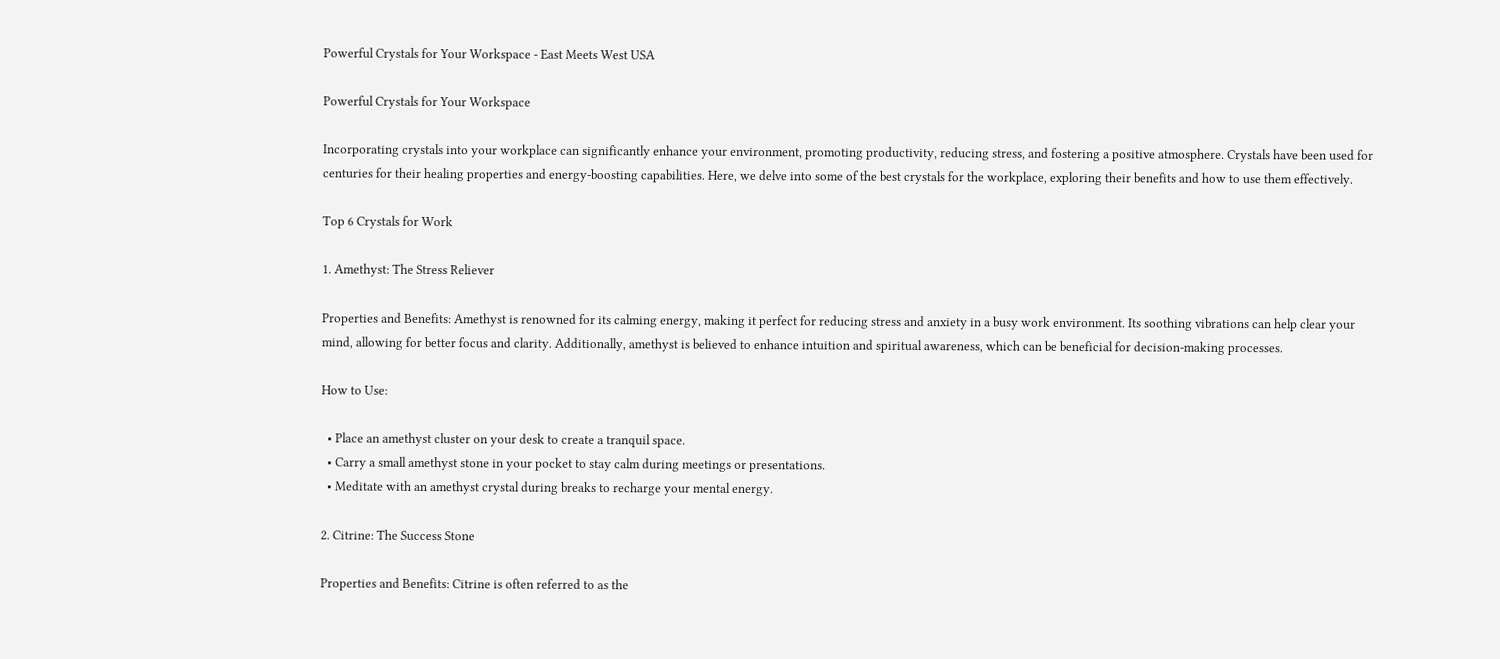Powerful Crystals for Your Workspace - East Meets West USA

Powerful Crystals for Your Workspace

Incorporating crystals into your workplace can significantly enhance your environment, promoting productivity, reducing stress, and fostering a positive atmosphere. Crystals have been used for centuries for their healing properties and energy-boosting capabilities. Here, we delve into some of the best crystals for the workplace, exploring their benefits and how to use them effectively.

Top 6 Crystals for Work

1. Amethyst: The Stress Reliever

Properties and Benefits: Amethyst is renowned for its calming energy, making it perfect for reducing stress and anxiety in a busy work environment. Its soothing vibrations can help clear your mind, allowing for better focus and clarity. Additionally, amethyst is believed to enhance intuition and spiritual awareness, which can be beneficial for decision-making processes.

How to Use:

  • Place an amethyst cluster on your desk to create a tranquil space.
  • Carry a small amethyst stone in your pocket to stay calm during meetings or presentations.
  • Meditate with an amethyst crystal during breaks to recharge your mental energy.

2. Citrine: The Success Stone

Properties and Benefits: Citrine is often referred to as the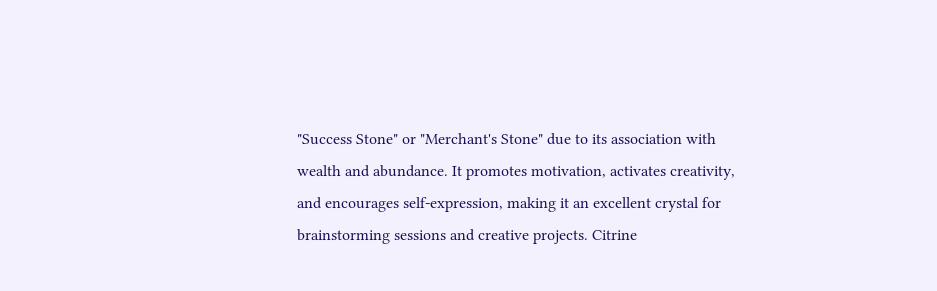"Success Stone" or "Merchant's Stone" due to its association with wealth and abundance. It promotes motivation, activates creativity, and encourages self-expression, making it an excellent crystal for brainstorming sessions and creative projects. Citrine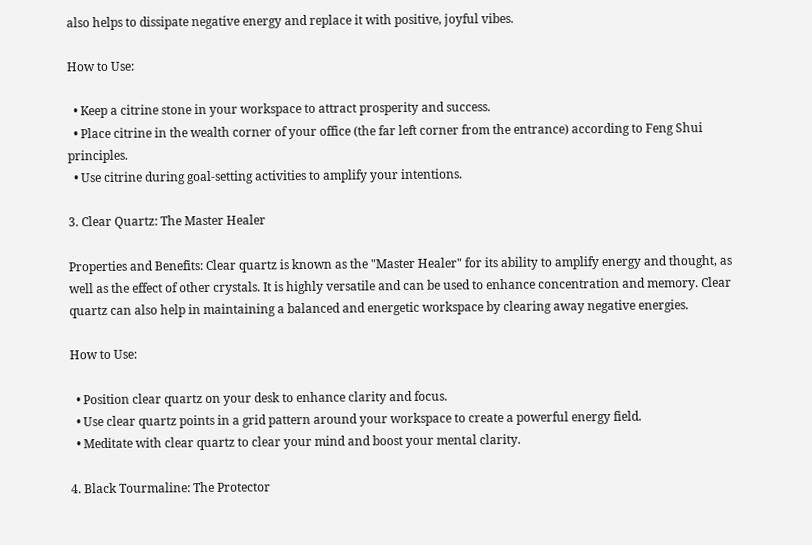also helps to dissipate negative energy and replace it with positive, joyful vibes.

How to Use:

  • Keep a citrine stone in your workspace to attract prosperity and success.
  • Place citrine in the wealth corner of your office (the far left corner from the entrance) according to Feng Shui principles.
  • Use citrine during goal-setting activities to amplify your intentions.

3. Clear Quartz: The Master Healer

Properties and Benefits: Clear quartz is known as the "Master Healer" for its ability to amplify energy and thought, as well as the effect of other crystals. It is highly versatile and can be used to enhance concentration and memory. Clear quartz can also help in maintaining a balanced and energetic workspace by clearing away negative energies.

How to Use:

  • Position clear quartz on your desk to enhance clarity and focus.
  • Use clear quartz points in a grid pattern around your workspace to create a powerful energy field.
  • Meditate with clear quartz to clear your mind and boost your mental clarity.

4. Black Tourmaline: The Protector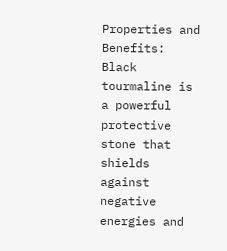Properties and Benefits: Black tourmaline is a powerful protective stone that shields against negative energies and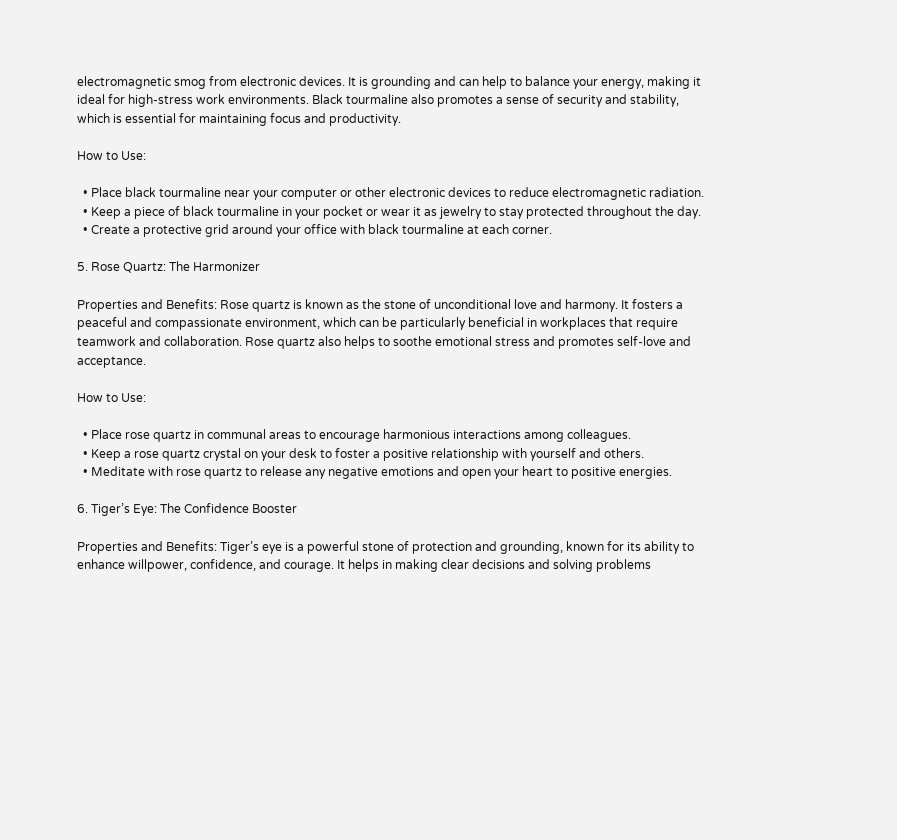electromagnetic smog from electronic devices. It is grounding and can help to balance your energy, making it ideal for high-stress work environments. Black tourmaline also promotes a sense of security and stability, which is essential for maintaining focus and productivity.

How to Use:

  • Place black tourmaline near your computer or other electronic devices to reduce electromagnetic radiation.
  • Keep a piece of black tourmaline in your pocket or wear it as jewelry to stay protected throughout the day.
  • Create a protective grid around your office with black tourmaline at each corner.

5. Rose Quartz: The Harmonizer

Properties and Benefits: Rose quartz is known as the stone of unconditional love and harmony. It fosters a peaceful and compassionate environment, which can be particularly beneficial in workplaces that require teamwork and collaboration. Rose quartz also helps to soothe emotional stress and promotes self-love and acceptance.

How to Use:

  • Place rose quartz in communal areas to encourage harmonious interactions among colleagues.
  • Keep a rose quartz crystal on your desk to foster a positive relationship with yourself and others.
  • Meditate with rose quartz to release any negative emotions and open your heart to positive energies.

6. Tiger’s Eye: The Confidence Booster

Properties and Benefits: Tiger’s eye is a powerful stone of protection and grounding, known for its ability to enhance willpower, confidence, and courage. It helps in making clear decisions and solving problems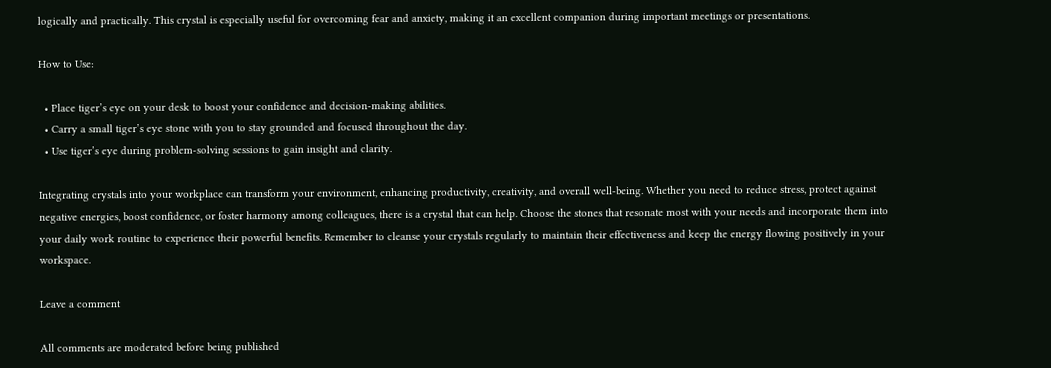logically and practically. This crystal is especially useful for overcoming fear and anxiety, making it an excellent companion during important meetings or presentations.

How to Use:

  • Place tiger’s eye on your desk to boost your confidence and decision-making abilities.
  • Carry a small tiger’s eye stone with you to stay grounded and focused throughout the day.
  • Use tiger’s eye during problem-solving sessions to gain insight and clarity.

Integrating crystals into your workplace can transform your environment, enhancing productivity, creativity, and overall well-being. Whether you need to reduce stress, protect against negative energies, boost confidence, or foster harmony among colleagues, there is a crystal that can help. Choose the stones that resonate most with your needs and incorporate them into your daily work routine to experience their powerful benefits. Remember to cleanse your crystals regularly to maintain their effectiveness and keep the energy flowing positively in your workspace.

Leave a comment

All comments are moderated before being published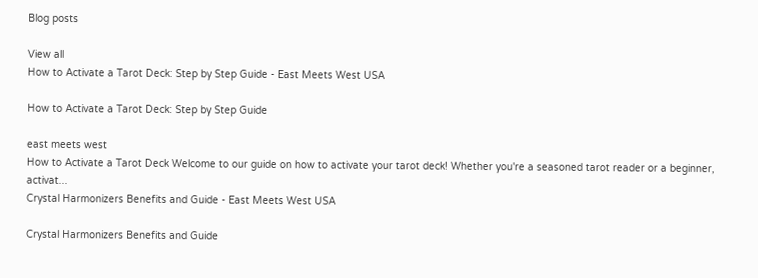Blog posts

View all
How to Activate a Tarot Deck: Step by Step Guide - East Meets West USA

How to Activate a Tarot Deck: Step by Step Guide

east meets west
How to Activate a Tarot Deck Welcome to our guide on how to activate your tarot deck! Whether you're a seasoned tarot reader or a beginner, activat...
Crystal Harmonizers Benefits and Guide - East Meets West USA

Crystal Harmonizers Benefits and Guide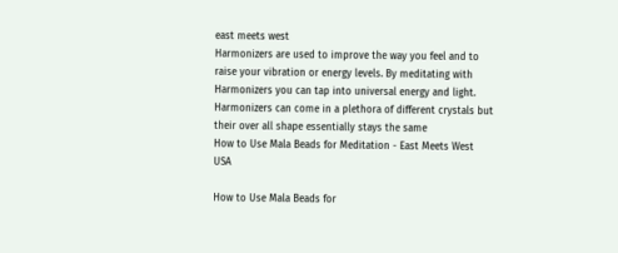east meets west
Harmonizers are used to improve the way you feel and to raise your vibration or energy levels. By meditating with Harmonizers you can tap into universal energy and light. Harmonizers can come in a plethora of different crystals but their over all shape essentially stays the same
How to Use Mala Beads for Meditation - East Meets West USA

How to Use Mala Beads for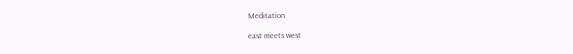Meditation

east meets west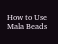How to Use Mala Beads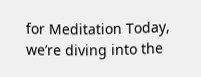for Meditation Today, we’re diving into the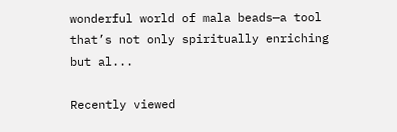wonderful world of mala beads—a tool that’s not only spiritually enriching but al...

Recently viewed